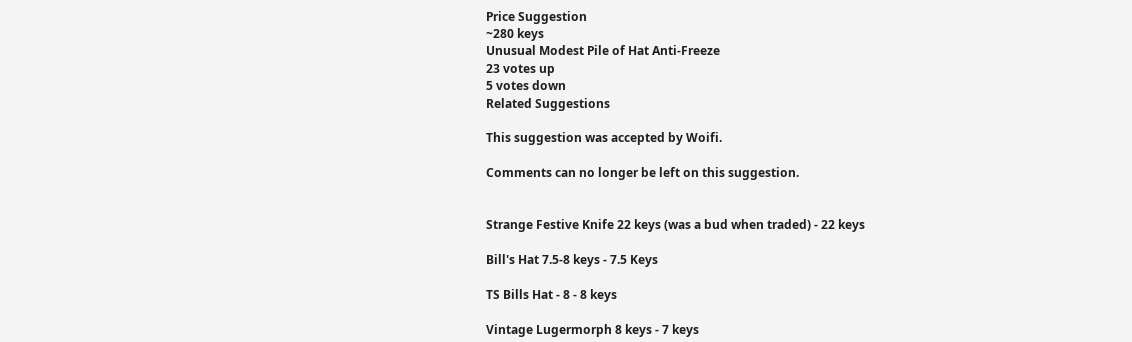Price Suggestion
~280 keys
Unusual Modest Pile of Hat Anti-Freeze
23 votes up
5 votes down
Related Suggestions

This suggestion was accepted by Woifi.

Comments can no longer be left on this suggestion.


Strange Festive Knife 22 keys (was a bud when traded) - 22 keys

Bill's Hat 7.5-8 keys - 7.5 Keys

TS Bills Hat - 8 - 8 keys

Vintage Lugermorph 8 keys - 7 keys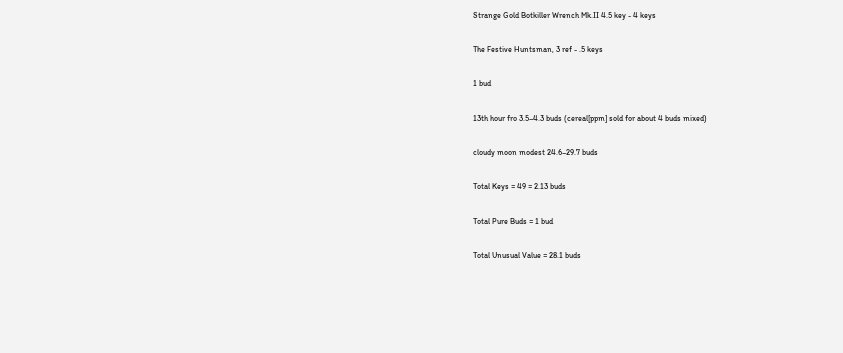Strange Gold Botkiller Wrench Mk.II 4.5 key - 4 keys

The Festive Huntsman, 3 ref - .5 keys

1 bud

13th hour fro 3.5–4.3 buds (cereal[ppm] sold for about 4 buds mixed)

cloudy moon modest 24.6–29.7 buds

Total Keys = 49 = 2.13 buds

Total Pure Buds = 1 bud

Total Unusual Value = 28.1 buds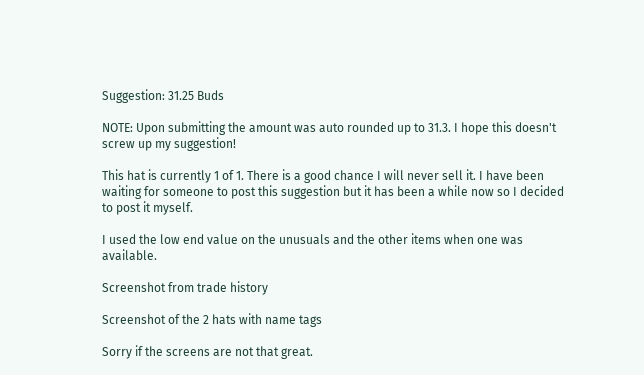Suggestion: 31.25 Buds

NOTE: Upon submitting the amount was auto rounded up to 31.3. I hope this doesn't screw up my suggestion!

This hat is currently 1 of 1. There is a good chance I will never sell it. I have been waiting for someone to post this suggestion but it has been a while now so I decided to post it myself.

I used the low end value on the unusuals and the other items when one was available.

Screenshot from trade history

Screenshot of the 2 hats with name tags

Sorry if the screens are not that great.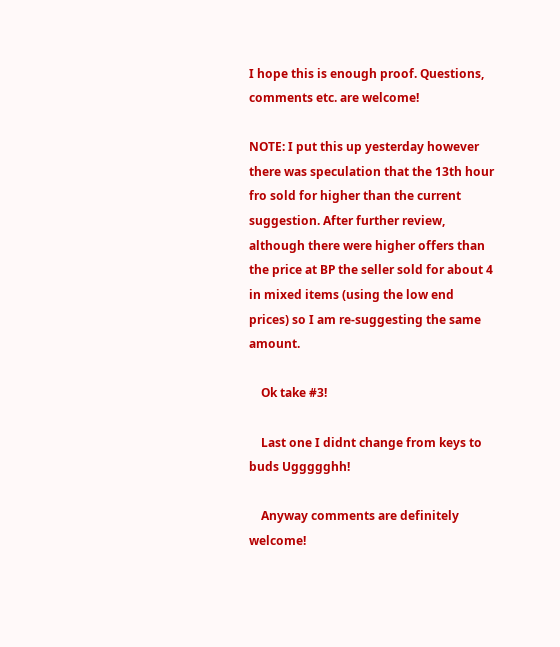I hope this is enough proof. Questions, comments etc. are welcome!

NOTE: I put this up yesterday however there was speculation that the 13th hour fro sold for higher than the current suggestion. After further review, although there were higher offers than the price at BP the seller sold for about 4 in mixed items (using the low end prices) so I am re-suggesting the same amount.

    Ok take #3!

    Last one I didnt change from keys to buds Uggggghh!

    Anyway comments are definitely welcome!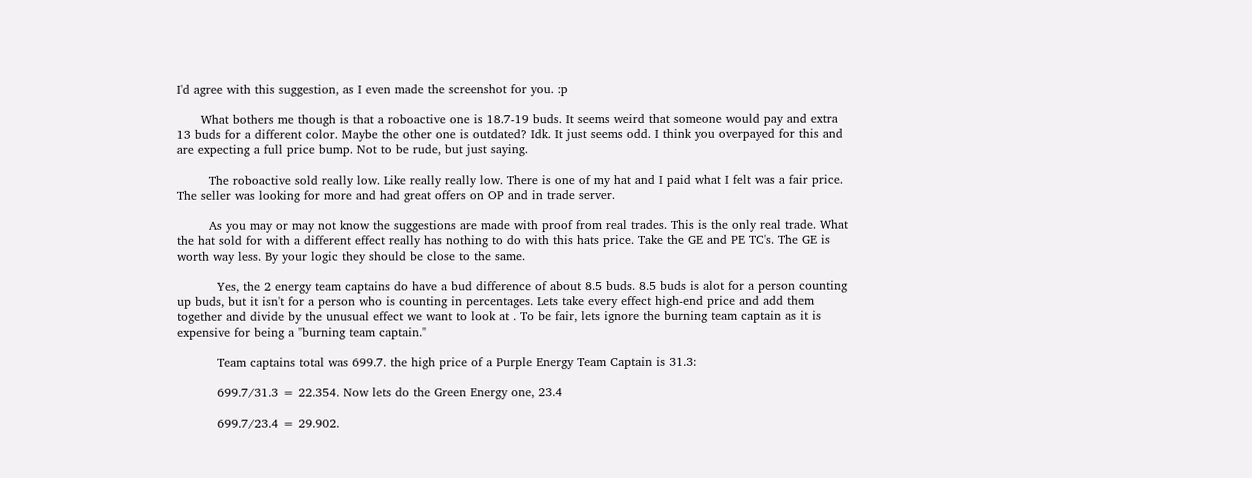I'd agree with this suggestion, as I even made the screenshot for you. :p

      What bothers me though is that a roboactive one is 18.7-19 buds. It seems weird that someone would pay and extra 13 buds for a different color. Maybe the other one is outdated? Idk. It just seems odd. I think you overpayed for this and are expecting a full price bump. Not to be rude, but just saying.

        The roboactive sold really low. Like really really low. There is one of my hat and I paid what I felt was a fair price. The seller was looking for more and had great offers on OP and in trade server.

        As you may or may not know the suggestions are made with proof from real trades. This is the only real trade. What the hat sold for with a different effect really has nothing to do with this hats price. Take the GE and PE TC's. The GE is worth way less. By your logic they should be close to the same.

          Yes, the 2 energy team captains do have a bud difference of about 8.5 buds. 8.5 buds is alot for a person counting up buds, but it isn't for a person who is counting in percentages. Lets take every effect high-end price and add them together and divide by the unusual effect we want to look at . To be fair, lets ignore the burning team captain as it is expensive for being a "burning team captain."

          Team captains total was 699.7. the high price of a Purple Energy Team Captain is 31.3:

          699.7/31.3 = 22.354. Now lets do the Green Energy one, 23.4

          699.7/23.4 = 29.902.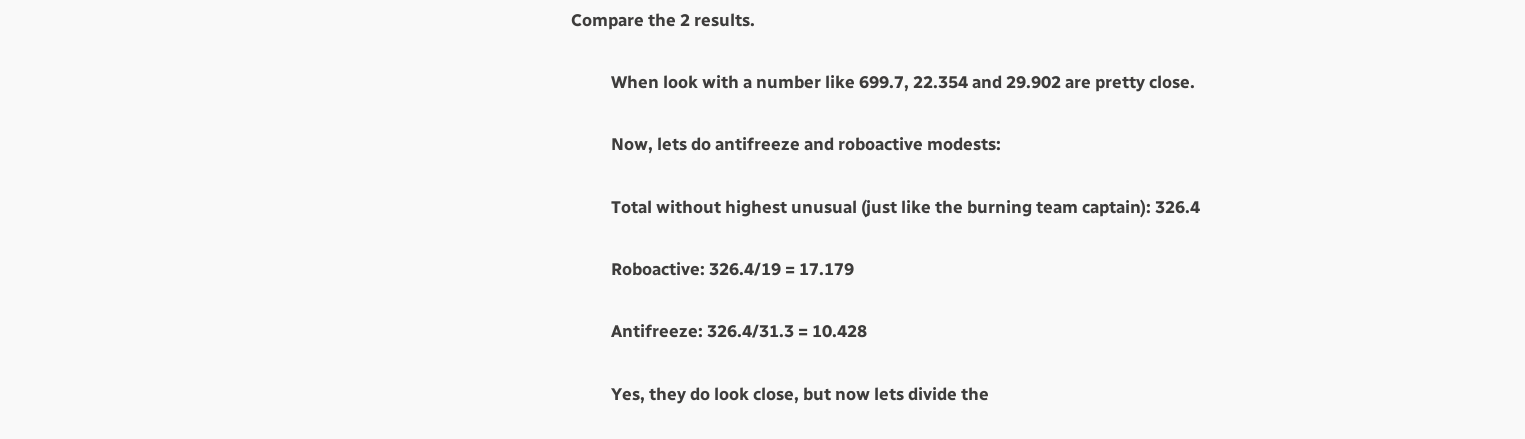Compare the 2 results.

          When look with a number like 699.7, 22.354 and 29.902 are pretty close.

          Now, lets do antifreeze and roboactive modests:

          Total without highest unusual (just like the burning team captain): 326.4

          Roboactive: 326.4/19 = 17.179

          Antifreeze: 326.4/31.3 = 10.428

          Yes, they do look close, but now lets divide the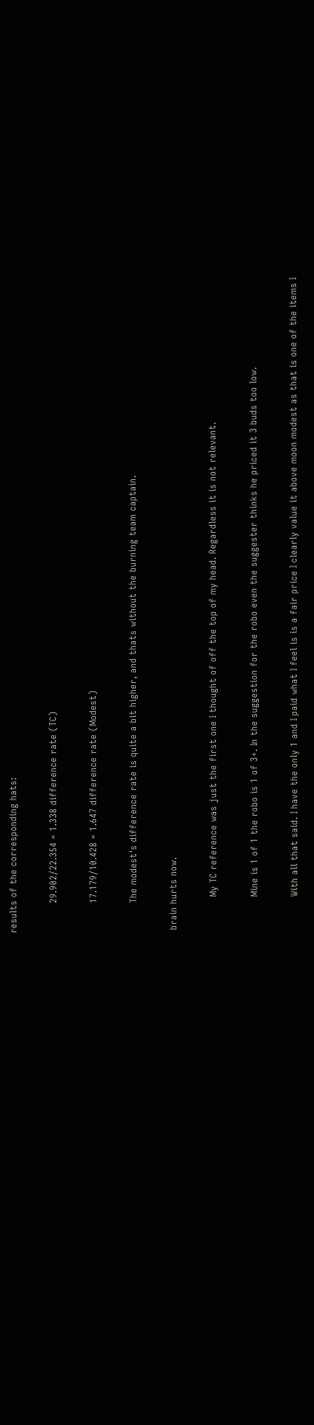results of the corresponding hats:

          29.902/22.354 = 1.338 difference rate (TC)

          17.179/10.428 = 1.647 difference rate (Modest)

          The modest's difference rate is quite a bit higher, and thats without the burning team captain.

 brain hurts now.

            My TC reference was just the first one I thought of off the top of my head. Regardless it is not relevant.

            Mine is 1 of 1 the robo is 1 of 3+. In the suggestion for the robo even the suggester thinks he priced it 3 buds too low.

            With all that said. I have the only 1 and I paid what I feel is is a fair price I clearly value it above moon modest as that is one of the items I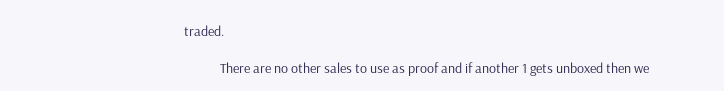traded.

            There are no other sales to use as proof and if another 1 gets unboxed then we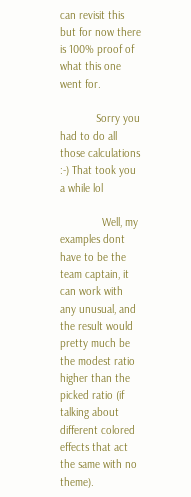can revisit this but for now there is 100% proof of what this one went for.

            Sorry you had to do all those calculations :-) That took you a while lol

              Well, my examples dont have to be the team captain, it can work with any unusual, and the result would pretty much be the modest ratio higher than the picked ratio (if talking about different colored effects that act the same with no theme).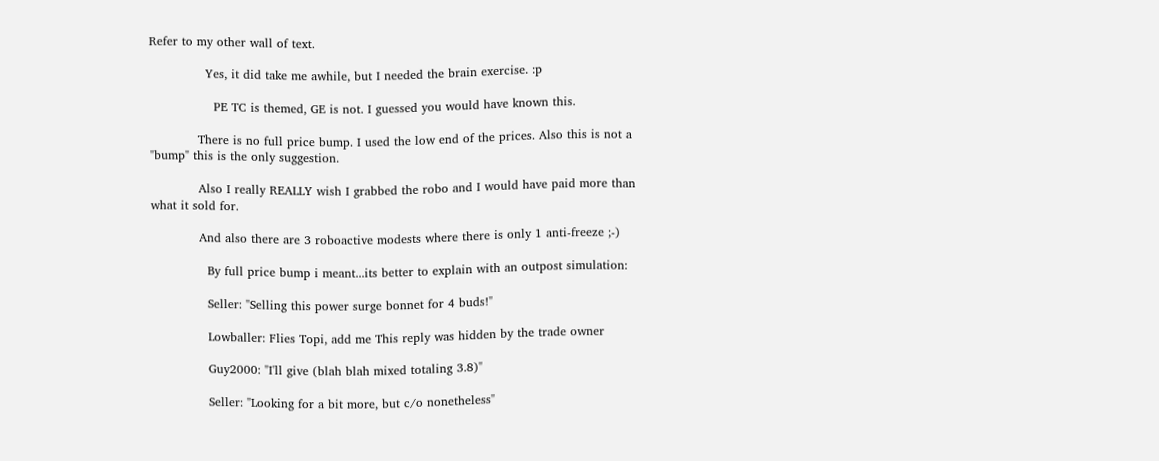Refer to my other wall of text.

              Yes, it did take me awhile, but I needed the brain exercise. :p

                PE TC is themed, GE is not. I guessed you would have known this.

            There is no full price bump. I used the low end of the prices. Also this is not a "bump" this is the only suggestion.

            Also I really REALLY wish I grabbed the robo and I would have paid more than what it sold for.

            And also there are 3 roboactive modests where there is only 1 anti-freeze ;-)

              By full price bump i meant...its better to explain with an outpost simulation:

              Seller: "Selling this power surge bonnet for 4 buds!"

              Lowballer: Flies Topi, add me This reply was hidden by the trade owner

              Guy2000: "I'll give (blah blah mixed totaling 3.8)"

              Seller: "Looking for a bit more, but c/o nonetheless"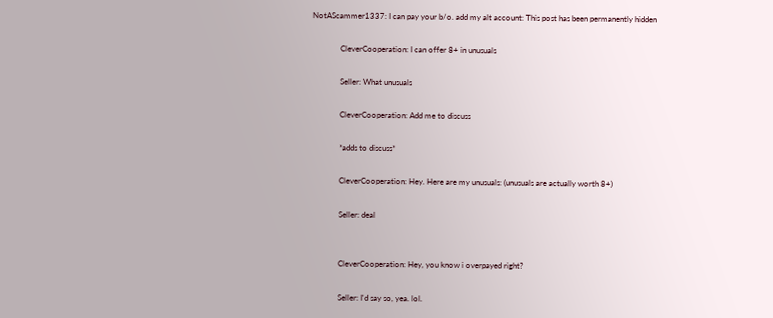NotAScammer1337: I can pay your b/o. add my alt account: This post has been permanently hidden

              CleverCooperation: I can offer 8+ in unusuals

              Seller: What unusuals

              CleverCooperation: Add me to discuss

              *adds to discuss*

              CleverCooperation: Hey. Here are my unusuals: (unusuals are actually worth 8+)

              Seller: deal


              CleverCooperation: Hey, you know i overpayed right?

              Seller: I'd say so, yea. lol.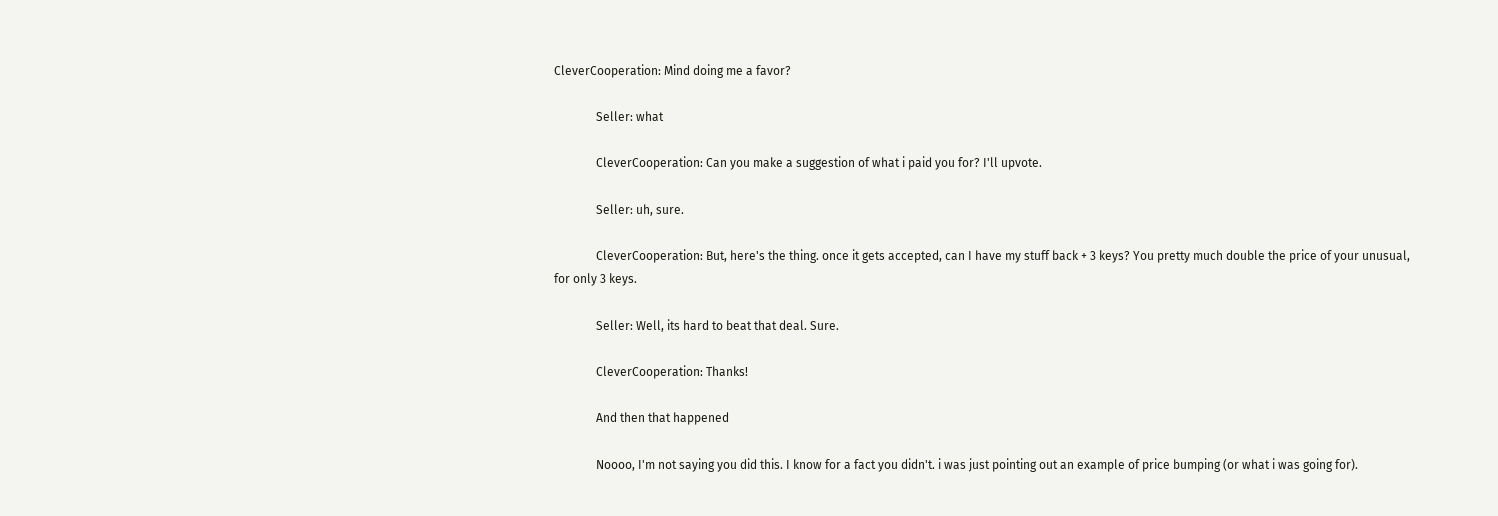CleverCooperation: Mind doing me a favor?

              Seller: what

              CleverCooperation: Can you make a suggestion of what i paid you for? I'll upvote.

              Seller: uh, sure.

              CleverCooperation: But, here's the thing. once it gets accepted, can I have my stuff back + 3 keys? You pretty much double the price of your unusual, for only 3 keys.

              Seller: Well, its hard to beat that deal. Sure.

              CleverCooperation: Thanks!

              And then that happened

              Noooo, I'm not saying you did this. I know for a fact you didn't. i was just pointing out an example of price bumping (or what i was going for).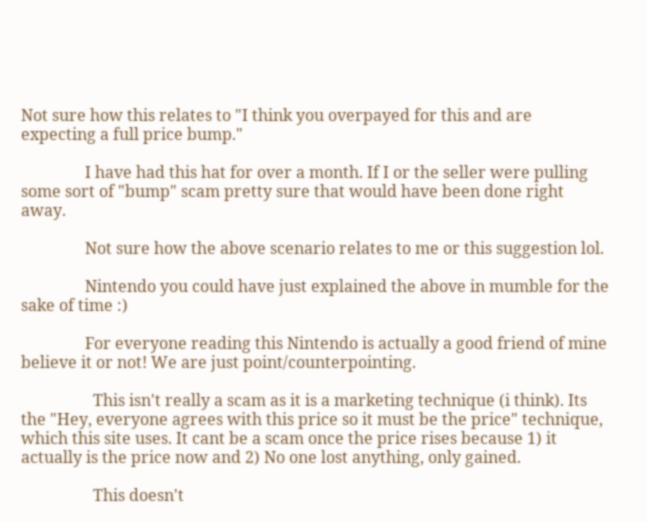Not sure how this relates to "I think you overpayed for this and are expecting a full price bump."

                I have had this hat for over a month. If I or the seller were pulling some sort of "bump" scam pretty sure that would have been done right away.

                Not sure how the above scenario relates to me or this suggestion lol.

                Nintendo you could have just explained the above in mumble for the sake of time :)

                For everyone reading this Nintendo is actually a good friend of mine believe it or not! We are just point/counterpointing.

                  This isn't really a scam as it is a marketing technique (i think). Its the "Hey, everyone agrees with this price so it must be the price" technique, which this site uses. It cant be a scam once the price rises because 1) it actually is the price now and 2) No one lost anything, only gained.

                  This doesn't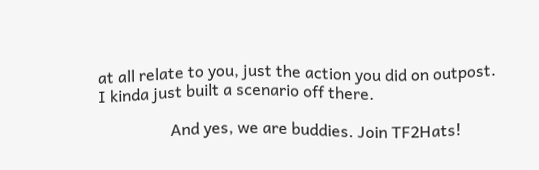at all relate to you, just the action you did on outpost. I kinda just built a scenario off there.

                  And yes, we are buddies. Join TF2Hats!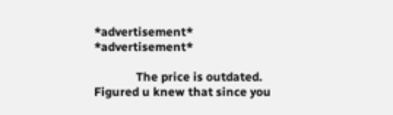*advertisement* *advertisement*

              The price is outdated. Figured u knew that since you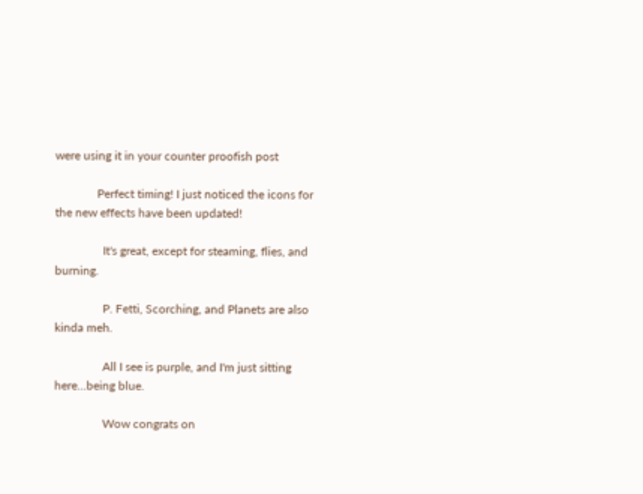were using it in your counter proofish post

              Perfect timing! I just noticed the icons for the new effects have been updated!

                It's great, except for steaming, flies, and burning.

                P. Fetti, Scorching, and Planets are also kinda meh.

                All I see is purple, and I'm just sitting here...being blue.

                Wow congrats on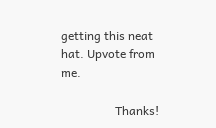getting this neat hat. Upvote from me.

                  Thanks!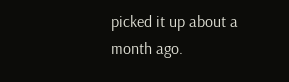picked it up about a month ago.